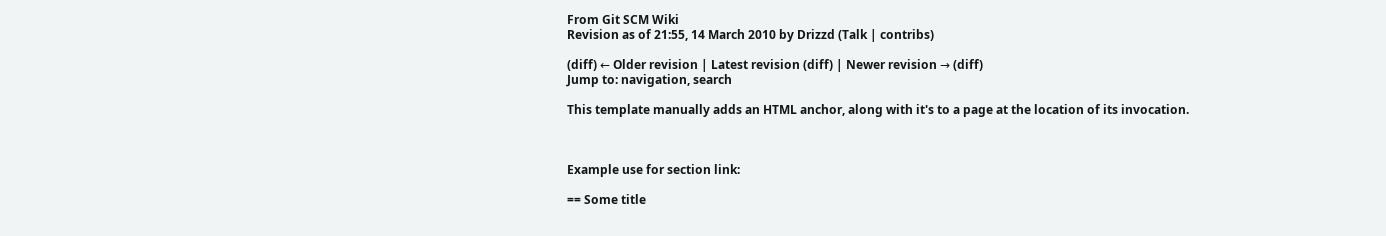From Git SCM Wiki
Revision as of 21:55, 14 March 2010 by Drizzd (Talk | contribs)

(diff) ← Older revision | Latest revision (diff) | Newer revision → (diff)
Jump to: navigation, search

This template manually adds an HTML anchor, along with it's to a page at the location of its invocation.



Example use for section link:

== Some title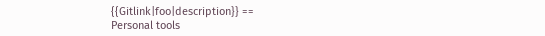{{Gitlink|foo|description}} ==
Personal tools